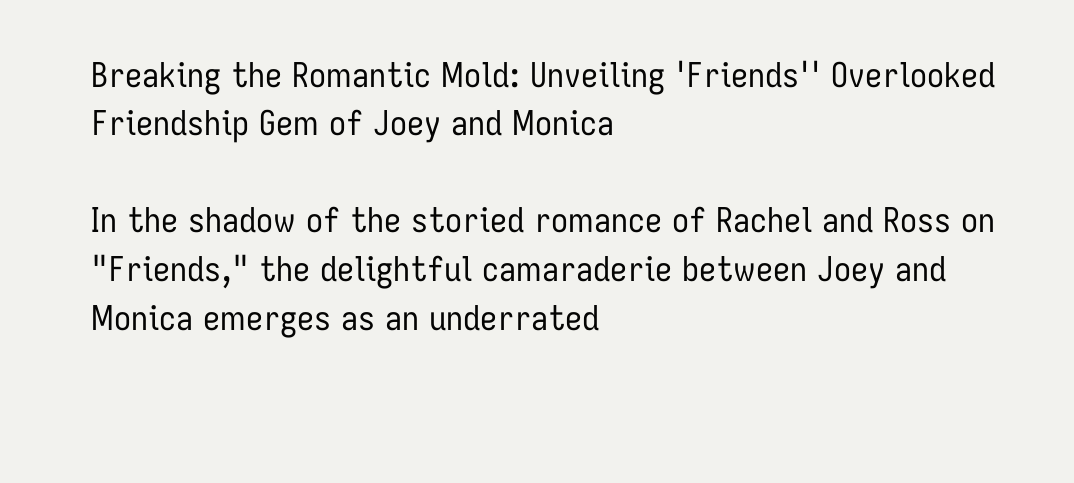Breaking the Romantic Mold: Unveiling 'Friends'' Overlooked Friendship Gem of Joey and Monica

In the shadow of the storied romance of Rachel and Ross on "Friends," the delightful camaraderie between Joey and Monica emerges as an underrated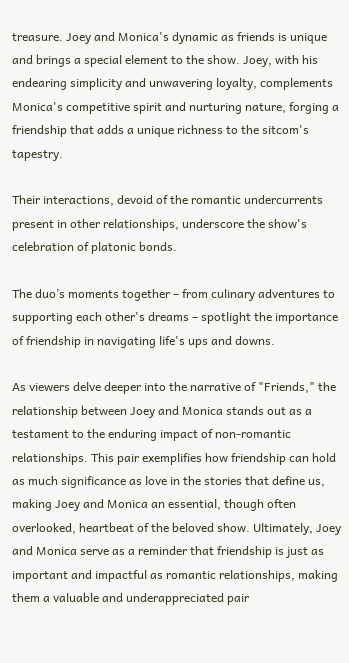treasure. Joey and Monica's dynamic as friends is unique and brings a special element to the show. Joey, with his endearing simplicity and unwavering loyalty, complements Monica's competitive spirit and nurturing nature, forging a friendship that adds a unique richness to the sitcom's tapestry.

Their interactions, devoid of the romantic undercurrents present in other relationships, underscore the show's celebration of platonic bonds.

The duo’s moments together – from culinary adventures to supporting each other's dreams – spotlight the importance of friendship in navigating life's ups and downs.

As viewers delve deeper into the narrative of "Friends," the relationship between Joey and Monica stands out as a testament to the enduring impact of non-romantic relationships. This pair exemplifies how friendship can hold as much significance as love in the stories that define us, making Joey and Monica an essential, though often overlooked, heartbeat of the beloved show. Ultimately, Joey and Monica serve as a reminder that friendship is just as important and impactful as romantic relationships, making them a valuable and underappreciated pair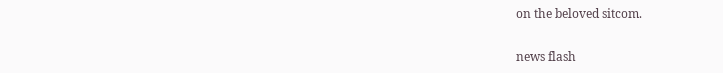on the beloved sitcom.

news flash